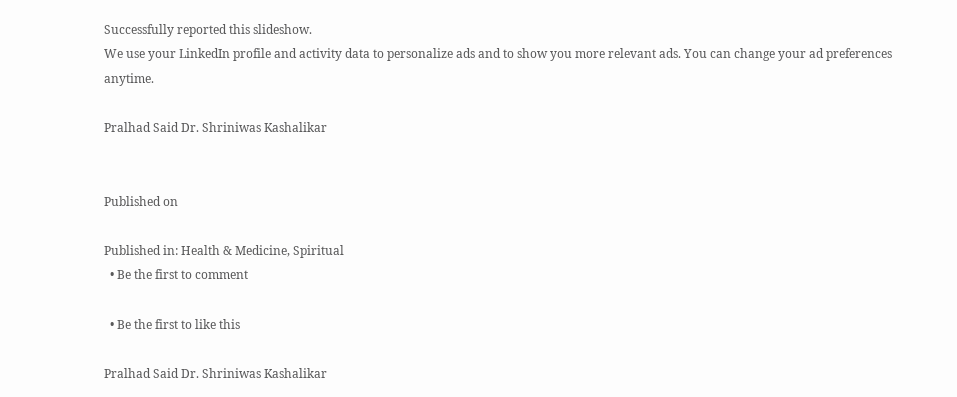Successfully reported this slideshow.
We use your LinkedIn profile and activity data to personalize ads and to show you more relevant ads. You can change your ad preferences anytime.

Pralhad Said Dr. Shriniwas Kashalikar


Published on

Published in: Health & Medicine, Spiritual
  • Be the first to comment

  • Be the first to like this

Pralhad Said Dr. Shriniwas Kashalikar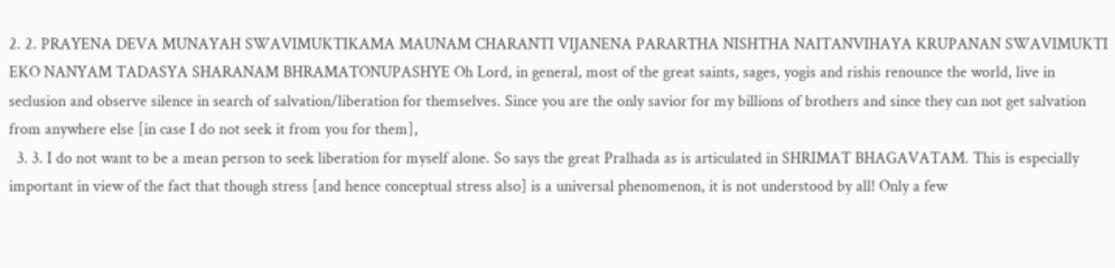2. 2. PRAYENA DEVA MUNAYAH SWAVIMUKTIKAMA MAUNAM CHARANTI VIJANENA PARARTHA NISHTHA NAITANVIHAYA KRUPANAN SWAVIMUKTI EKO NANYAM TADASYA SHARANAM BHRAMATONUPASHYE Oh Lord, in general, most of the great saints, sages, yogis and rishis renounce the world, live in seclusion and observe silence in search of salvation/liberation for themselves. Since you are the only savior for my billions of brothers and since they can not get salvation from anywhere else [in case I do not seek it from you for them],
  3. 3. I do not want to be a mean person to seek liberation for myself alone. So says the great Pralhada as is articulated in SHRIMAT BHAGAVATAM. This is especially important in view of the fact that though stress [and hence conceptual stress also] is a universal phenomenon, it is not understood by all! Only a few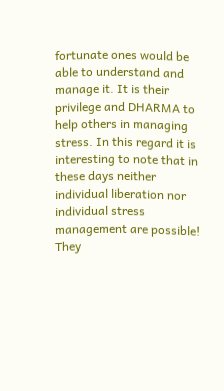fortunate ones would be able to understand and manage it. It is their privilege and DHARMA to help others in managing stress. In this regard it is interesting to note that in these days neither individual liberation nor individual stress management are possible! They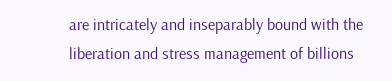are intricately and inseparably bound with the liberation and stress management of billions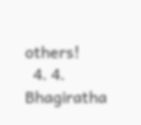others!
  4. 4. Bhagiratha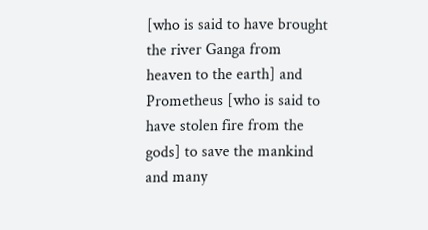[who is said to have brought the river Ganga from heaven to the earth] and Prometheus [who is said to have stolen fire from the gods] to save the mankind and many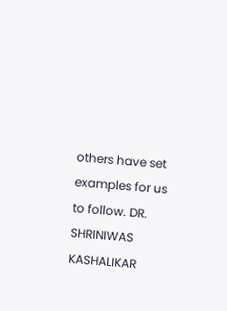others have set examples for us to follow. DR. SHRINIWAS KASHALIKAR